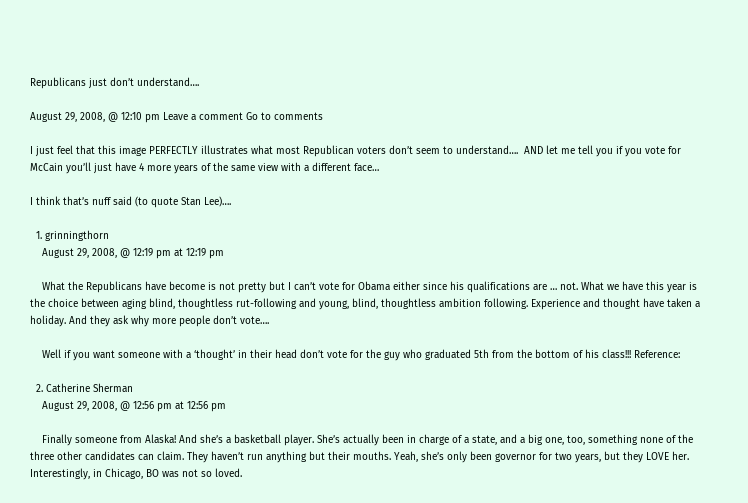Republicans just don’t understand….

August 29, 2008, @ 12:10 pm Leave a comment Go to comments

I just feel that this image PERFECTLY illustrates what most Republican voters don’t seem to understand….  AND let me tell you if you vote for McCain you’ll just have 4 more years of the same view with a different face…

I think that’s nuff said (to quote Stan Lee)….

  1. grinningthorn
    August 29, 2008, @ 12:19 pm at 12:19 pm

    What the Republicans have become is not pretty but I can’t vote for Obama either since his qualifications are … not. What we have this year is the choice between aging blind, thoughtless rut-following and young, blind, thoughtless ambition following. Experience and thought have taken a holiday. And they ask why more people don’t vote….

    Well if you want someone with a ‘thought’ in their head don’t vote for the guy who graduated 5th from the bottom of his class!!! Reference:

  2. Catherine Sherman
    August 29, 2008, @ 12:56 pm at 12:56 pm

    Finally someone from Alaska! And she’s a basketball player. She’s actually been in charge of a state, and a big one, too, something none of the three other candidates can claim. They haven’t run anything but their mouths. Yeah, she’s only been governor for two years, but they LOVE her. Interestingly, in Chicago, BO was not so loved.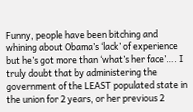Funny, people have been bitching and whining about Obama’s ‘lack’ of experience but he’s got more than ‘what’s her face’…. I truly doubt that by administering the government of the LEAST populated state in the union for 2 years, or her previous 2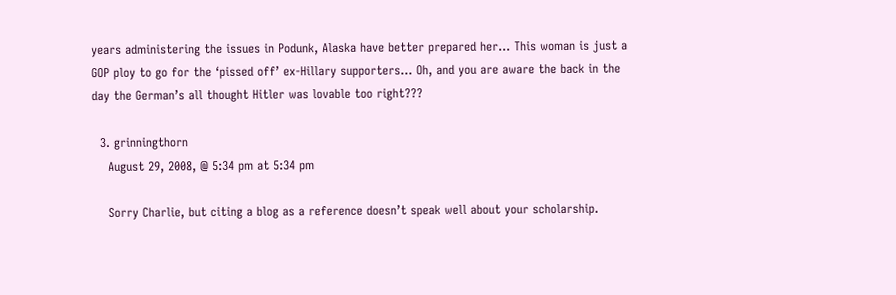years administering the issues in Podunk, Alaska have better prepared her… This woman is just a GOP ploy to go for the ‘pissed off’ ex-Hillary supporters… Oh, and you are aware the back in the day the German’s all thought Hitler was lovable too right???

  3. grinningthorn
    August 29, 2008, @ 5:34 pm at 5:34 pm

    Sorry Charlie, but citing a blog as a reference doesn’t speak well about your scholarship.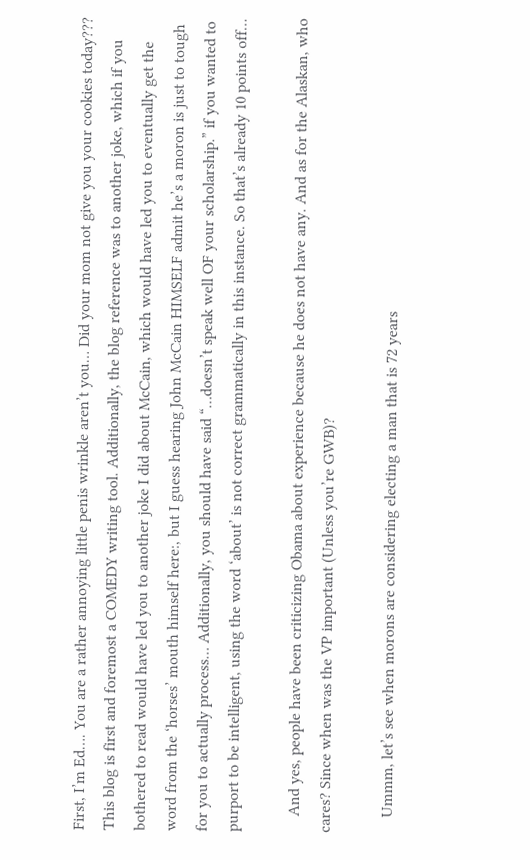First, I’m Ed…. You are a rather annoying little penis wrinkle aren’t you… Did your mom not give you your cookies today??? This blog is first and foremost a COMEDY writing tool. Additionally, the blog reference was to another joke, which if you bothered to read would have led you to another joke I did about McCain, which would have led you to eventually get the word from the ‘horses’ mouth himself here:, but I guess hearing John McCain HIMSELF admit he’s a moron is just to tough for you to actually process… Additionally, you should have said “…doesn’t speak well OF your scholarship.” if you wanted to purport to be intelligent, using the word ‘about’ is not correct grammatically in this instance. So that’s already 10 points off…

    And yes, people have been criticizing Obama about experience because he does not have any. And as for the Alaskan, who cares? Since when was the VP important (Unless you’re GWB)?

    Ummm, let’s see when morons are considering electing a man that is 72 years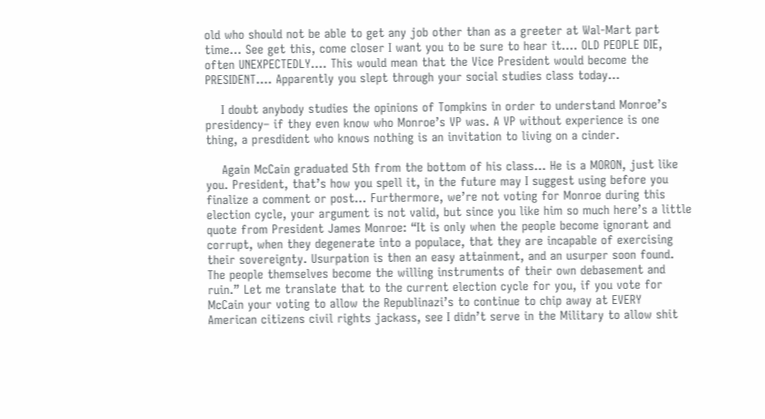old who should not be able to get any job other than as a greeter at Wal-Mart part time… See get this, come closer I want you to be sure to hear it…. OLD PEOPLE DIE, often UNEXPECTEDLY…. This would mean that the Vice President would become the PRESIDENT…. Apparently you slept through your social studies class today…

    I doubt anybody studies the opinions of Tompkins in order to understand Monroe’s presidency– if they even know who Monroe’s VP was. A VP without experience is one thing, a presdident who knows nothing is an invitation to living on a cinder.

    Again McCain graduated 5th from the bottom of his class… He is a MORON, just like you. President, that’s how you spell it, in the future may I suggest using before you finalize a comment or post… Furthermore, we’re not voting for Monroe during this election cycle, your argument is not valid, but since you like him so much here’s a little quote from President James Monroe: “It is only when the people become ignorant and corrupt, when they degenerate into a populace, that they are incapable of exercising their sovereignty. Usurpation is then an easy attainment, and an usurper soon found. The people themselves become the willing instruments of their own debasement and ruin.” Let me translate that to the current election cycle for you, if you vote for McCain your voting to allow the Republinazi’s to continue to chip away at EVERY American citizens civil rights jackass, see I didn’t serve in the Military to allow shit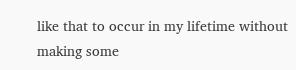like that to occur in my lifetime without making some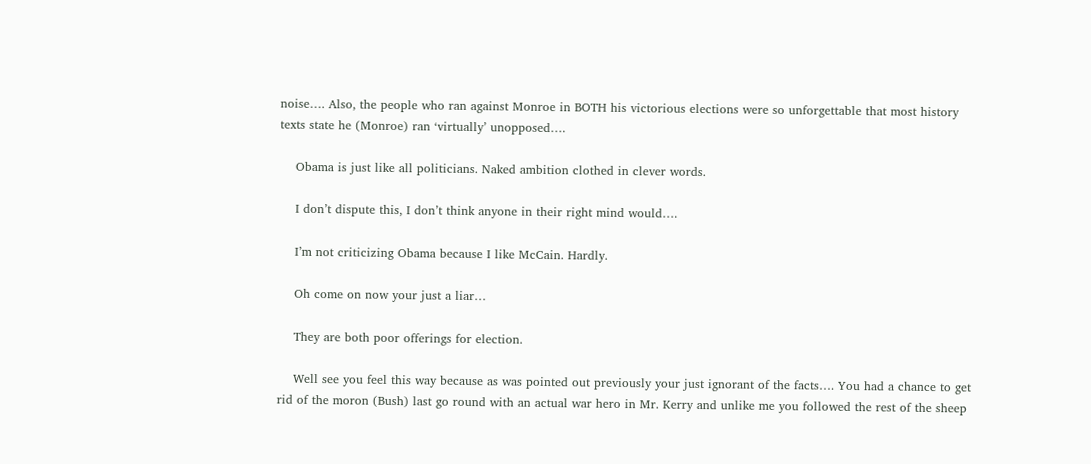noise…. Also, the people who ran against Monroe in BOTH his victorious elections were so unforgettable that most history texts state he (Monroe) ran ‘virtually’ unopposed….

    Obama is just like all politicians. Naked ambition clothed in clever words.

    I don’t dispute this, I don’t think anyone in their right mind would….

    I’m not criticizing Obama because I like McCain. Hardly.

    Oh come on now your just a liar…

    They are both poor offerings for election.

    Well see you feel this way because as was pointed out previously your just ignorant of the facts…. You had a chance to get rid of the moron (Bush) last go round with an actual war hero in Mr. Kerry and unlike me you followed the rest of the sheep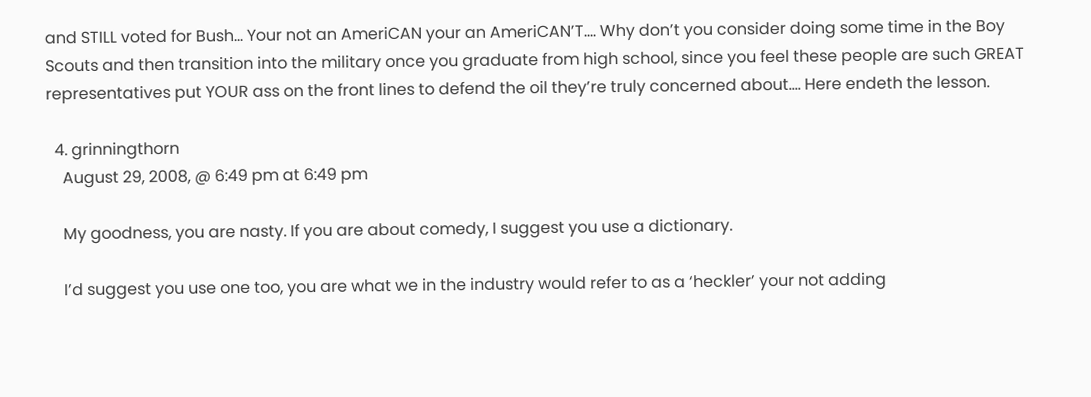and STILL voted for Bush… Your not an AmeriCAN your an AmeriCAN’T…. Why don’t you consider doing some time in the Boy Scouts and then transition into the military once you graduate from high school, since you feel these people are such GREAT representatives put YOUR ass on the front lines to defend the oil they’re truly concerned about…. Here endeth the lesson.

  4. grinningthorn
    August 29, 2008, @ 6:49 pm at 6:49 pm

    My goodness, you are nasty. If you are about comedy, I suggest you use a dictionary.

    I’d suggest you use one too, you are what we in the industry would refer to as a ‘heckler’ your not adding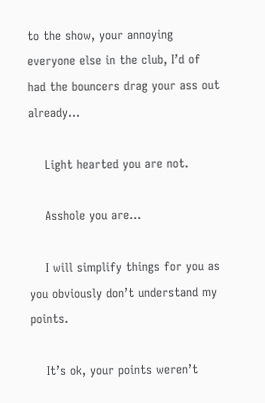to the show, your annoying everyone else in the club, I’d of had the bouncers drag your ass out already…

    Light hearted you are not.

    Asshole you are…

    I will simplify things for you as you obviously don’t understand my points.

    It’s ok, your points weren’t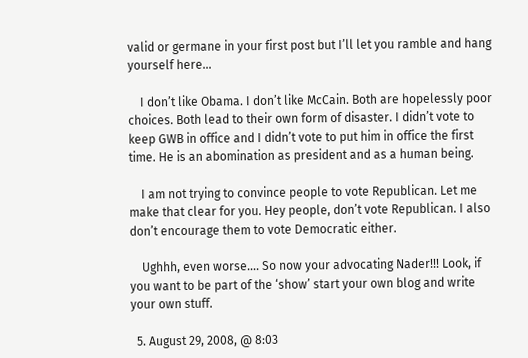valid or germane in your first post but I’ll let you ramble and hang yourself here…

    I don’t like Obama. I don’t like McCain. Both are hopelessly poor choices. Both lead to their own form of disaster. I didn’t vote to keep GWB in office and I didn’t vote to put him in office the first time. He is an abomination as president and as a human being.

    I am not trying to convince people to vote Republican. Let me make that clear for you. Hey people, don’t vote Republican. I also don’t encourage them to vote Democratic either.

    Ughhh, even worse…. So now your advocating Nader!!! Look, if you want to be part of the ‘show’ start your own blog and write your own stuff.

  5. August 29, 2008, @ 8:03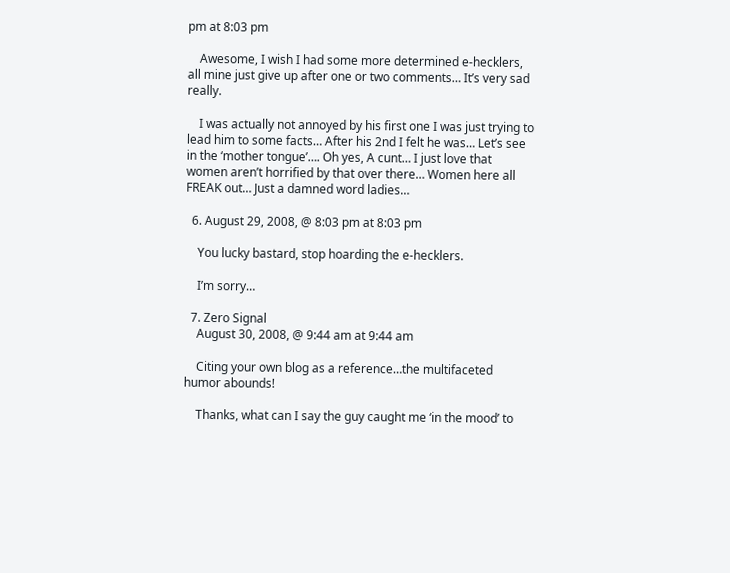pm at 8:03 pm

    Awesome, I wish I had some more determined e-hecklers, all mine just give up after one or two comments… It’s very sad really.

    I was actually not annoyed by his first one I was just trying to lead him to some facts… After his 2nd I felt he was… Let’s see in the ‘mother tongue’…. Oh yes, A cunt… I just love that women aren’t horrified by that over there… Women here all FREAK out… Just a damned word ladies…

  6. August 29, 2008, @ 8:03 pm at 8:03 pm

    You lucky bastard, stop hoarding the e-hecklers.

    I’m sorry…

  7. Zero Signal
    August 30, 2008, @ 9:44 am at 9:44 am

    Citing your own blog as a reference…the multifaceted humor abounds!

    Thanks, what can I say the guy caught me ‘in the mood’ to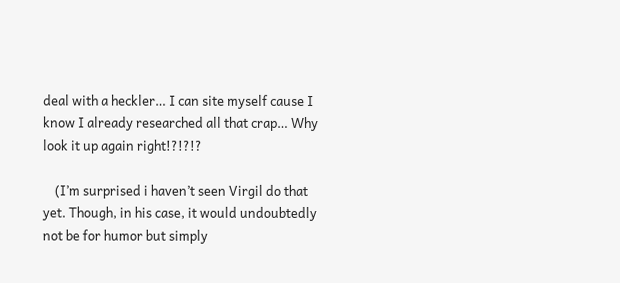deal with a heckler… I can site myself cause I know I already researched all that crap… Why look it up again right!?!?!?

    (I’m surprised i haven’t seen Virgil do that yet. Though, in his case, it would undoubtedly not be for humor but simply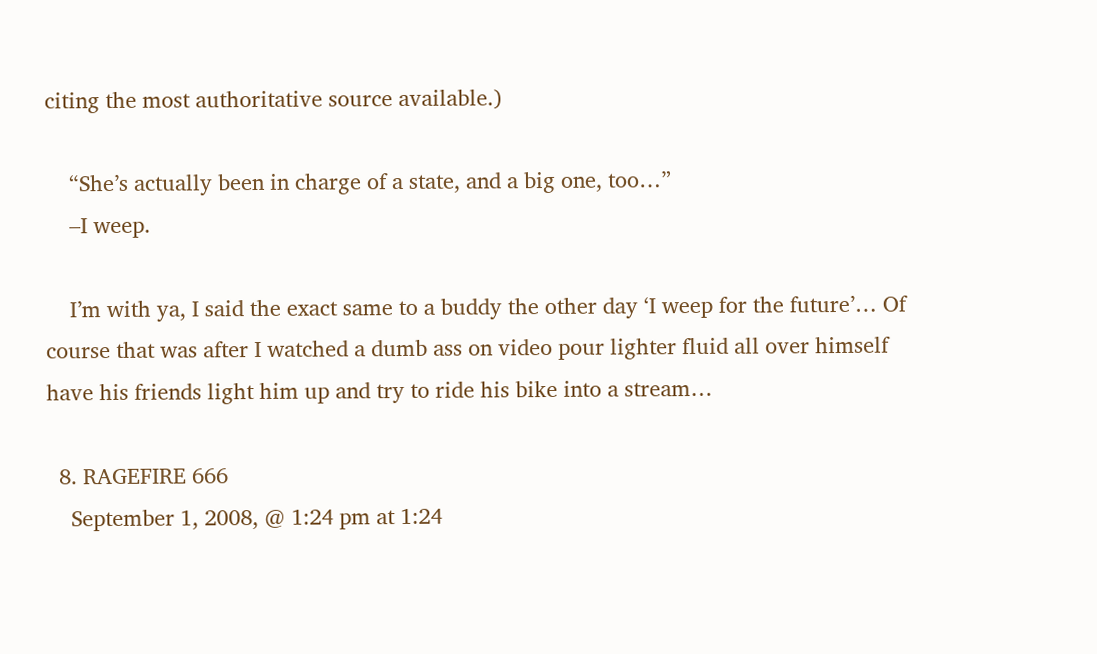citing the most authoritative source available.)

    “She’s actually been in charge of a state, and a big one, too…”
    –I weep.

    I’m with ya, I said the exact same to a buddy the other day ‘I weep for the future’… Of course that was after I watched a dumb ass on video pour lighter fluid all over himself have his friends light him up and try to ride his bike into a stream…

  8. RAGEFIRE 666
    September 1, 2008, @ 1:24 pm at 1:24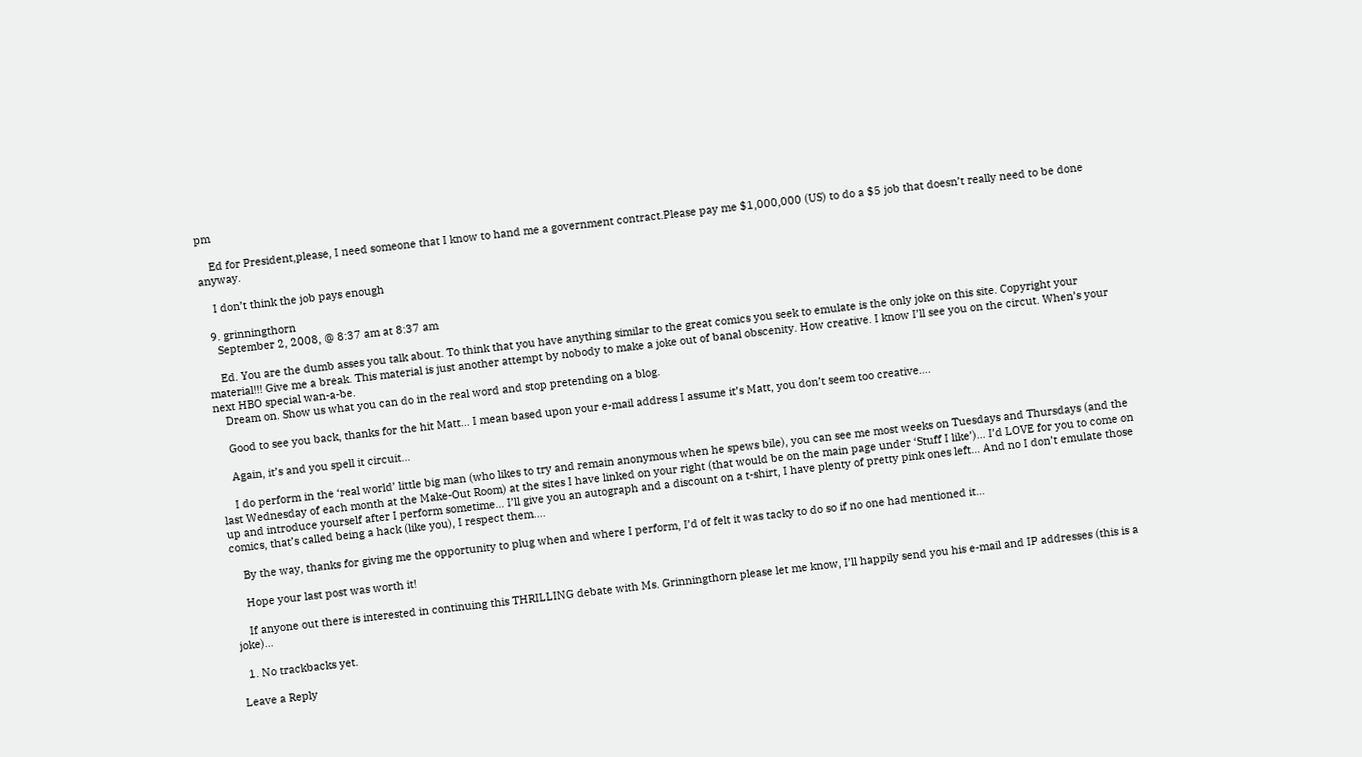pm

    Ed for President,please, I need someone that I know to hand me a government contract.Please pay me $1,000,000 (US) to do a $5 job that doesn’t really need to be done anyway.

    I don’t think the job pays enough

  9. grinningthorn
    September 2, 2008, @ 8:37 am at 8:37 am

    Ed. You are the dumb asses you talk about. To think that you have anything similar to the great comics you seek to emulate is the only joke on this site. Copyright your material!!! Give me a break. This material is just another attempt by nobody to make a joke out of banal obscenity. How creative. I know I’ll see you on the circut. When’s your next HBO special wan-a-be.
    Dream on. Show us what you can do in the real word and stop pretending on a blog.

    Good to see you back, thanks for the hit Matt… I mean based upon your e-mail address I assume it’s Matt, you don’t seem too creative….

    Again, it’s and you spell it circuit…

    I do perform in the ‘real world’ little big man (who likes to try and remain anonymous when he spews bile), you can see me most weeks on Tuesdays and Thursdays (and the last Wednesday of each month at the Make-Out Room) at the sites I have linked on your right (that would be on the main page under ‘Stuff I like’)… I’d LOVE for you to come on up and introduce yourself after I perform sometime… I’ll give you an autograph and a discount on a t-shirt, I have plenty of pretty pink ones left… And no I don’t emulate those comics, that’s called being a hack (like you), I respect them….

    By the way, thanks for giving me the opportunity to plug when and where I perform, I’d of felt it was tacky to do so if no one had mentioned it…

    Hope your last post was worth it!

    If anyone out there is interested in continuing this THRILLING debate with Ms. Grinningthorn please let me know, I’ll happily send you his e-mail and IP addresses (this is a joke)…

  1. No trackbacks yet.

Leave a Reply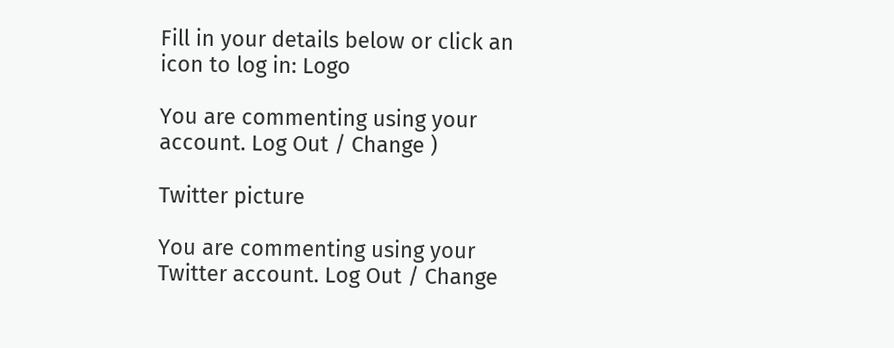Fill in your details below or click an icon to log in: Logo

You are commenting using your account. Log Out / Change )

Twitter picture

You are commenting using your Twitter account. Log Out / Change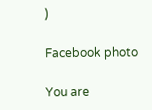)

Facebook photo

You are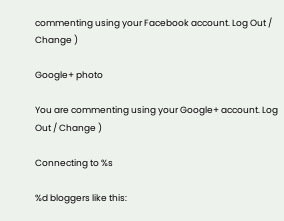commenting using your Facebook account. Log Out / Change )

Google+ photo

You are commenting using your Google+ account. Log Out / Change )

Connecting to %s

%d bloggers like this: